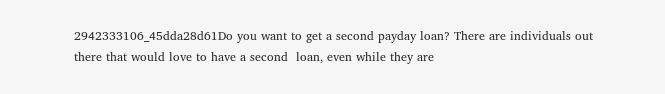2942333106_45dda28d61Do you want to get a second payday loan? There are individuals out there that would love to have a second  loan, even while they are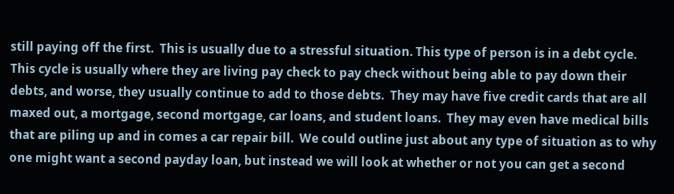still paying off the first.  This is usually due to a stressful situation. This type of person is in a debt cycle.  This cycle is usually where they are living pay check to pay check without being able to pay down their debts, and worse, they usually continue to add to those debts.  They may have five credit cards that are all maxed out, a mortgage, second mortgage, car loans, and student loans.  They may even have medical bills that are piling up and in comes a car repair bill.  We could outline just about any type of situation as to why one might want a second payday loan, but instead we will look at whether or not you can get a second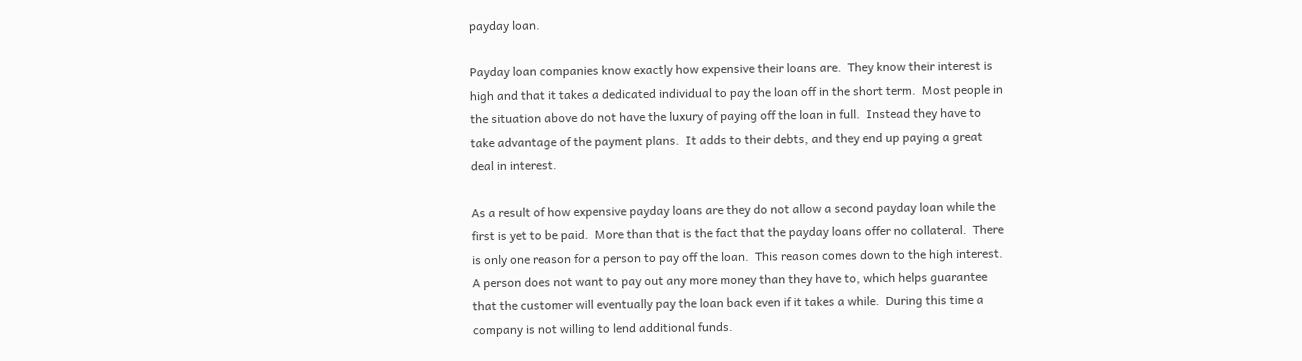payday loan.

Payday loan companies know exactly how expensive their loans are.  They know their interest is high and that it takes a dedicated individual to pay the loan off in the short term.  Most people in the situation above do not have the luxury of paying off the loan in full.  Instead they have to take advantage of the payment plans.  It adds to their debts, and they end up paying a great deal in interest.

As a result of how expensive payday loans are they do not allow a second payday loan while the first is yet to be paid.  More than that is the fact that the payday loans offer no collateral.  There is only one reason for a person to pay off the loan.  This reason comes down to the high interest.  A person does not want to pay out any more money than they have to, which helps guarantee that the customer will eventually pay the loan back even if it takes a while.  During this time a company is not willing to lend additional funds.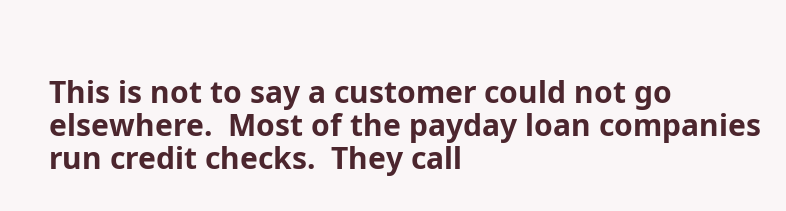This is not to say a customer could not go elsewhere.  Most of the payday loan companies run credit checks.  They call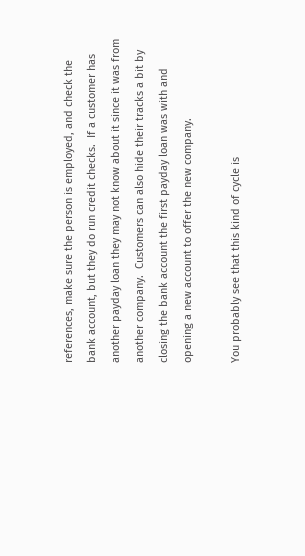references, make sure the person is employed, and check the bank account, but they do run credit checks.  If a customer has another payday loan they may not know about it since it was from another company.  Customers can also hide their tracks a bit by closing the bank account the first payday loan was with and opening a new account to offer the new company.

You probably see that this kind of cycle is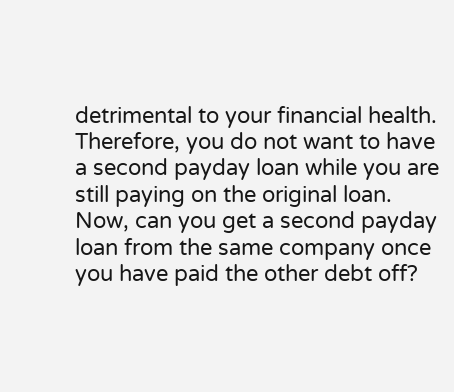detrimental to your financial health.  Therefore, you do not want to have a second payday loan while you are still paying on the original loan.  Now, can you get a second payday loan from the same company once you have paid the other debt off?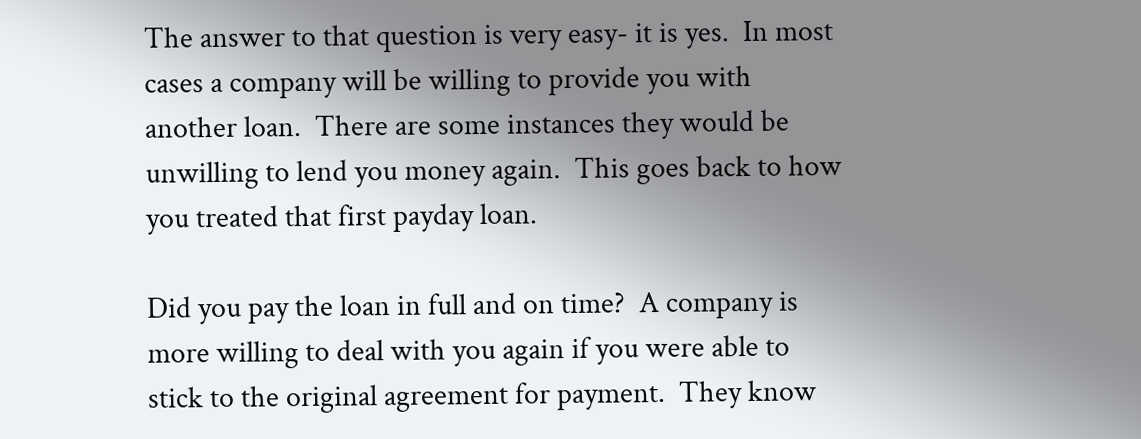The answer to that question is very easy- it is yes.  In most cases a company will be willing to provide you with another loan.  There are some instances they would be unwilling to lend you money again.  This goes back to how you treated that first payday loan.

Did you pay the loan in full and on time?  A company is more willing to deal with you again if you were able to stick to the original agreement for payment.  They know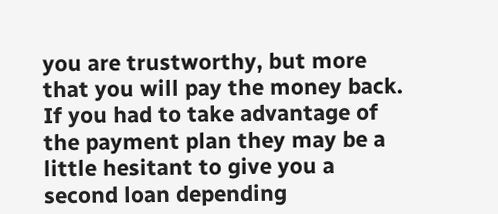you are trustworthy, but more that you will pay the money back.  If you had to take advantage of the payment plan they may be a little hesitant to give you a second loan depending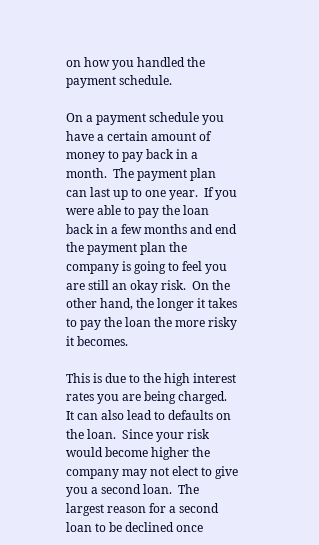on how you handled the payment schedule.

On a payment schedule you have a certain amount of money to pay back in a month.  The payment plan can last up to one year.  If you were able to pay the loan back in a few months and end the payment plan the company is going to feel you are still an okay risk.  On the other hand, the longer it takes to pay the loan the more risky it becomes.

This is due to the high interest rates you are being charged.  It can also lead to defaults on the loan.  Since your risk would become higher the company may not elect to give you a second loan.  The largest reason for a second loan to be declined once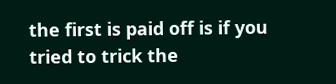the first is paid off is if you tried to trick the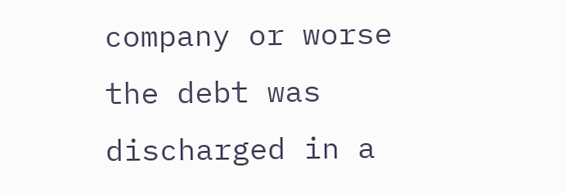company or worse the debt was discharged in a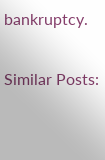bankruptcy.

Similar Posts: